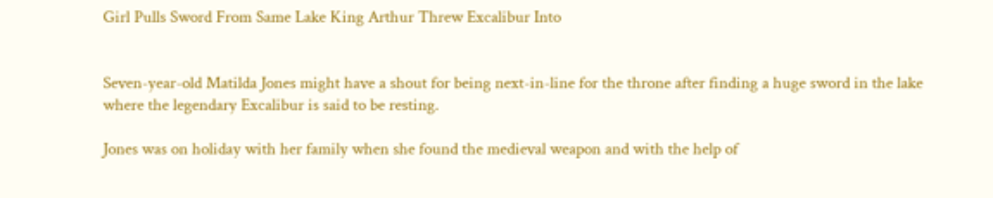Girl Pulls Sword From Same Lake King Arthur Threw Excalibur Into


Seven-year-old Matilda Jones might have a shout for being next-in-line for the throne after finding a huge sword in the lake where the legendary Excalibur is said to be resting.

Jones was on holiday with her family when she found the medieval weapon and with the help of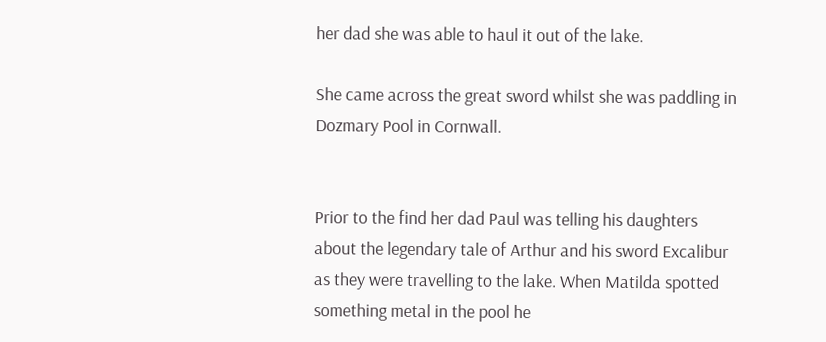her dad she was able to haul it out of the lake.

She came across the great sword whilst she was paddling in Dozmary Pool in Cornwall.


Prior to the find her dad Paul was telling his daughters about the legendary tale of Arthur and his sword Excalibur as they were travelling to the lake. When Matilda spotted something metal in the pool he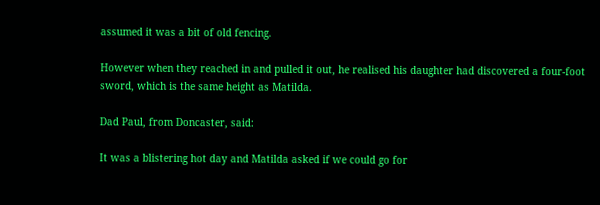assumed it was a bit of old fencing.

However when they reached in and pulled it out, he realised his daughter had discovered a four-foot sword, which is the same height as Matilda.

Dad Paul, from Doncaster, said:

It was a blistering hot day and Matilda asked if we could go for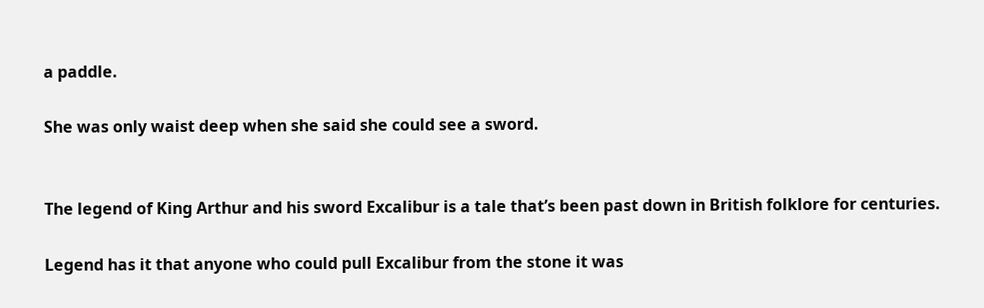a paddle.

She was only waist deep when she said she could see a sword.


The legend of King Arthur and his sword Excalibur is a tale that’s been past down in British folklore for centuries.

Legend has it that anyone who could pull Excalibur from the stone it was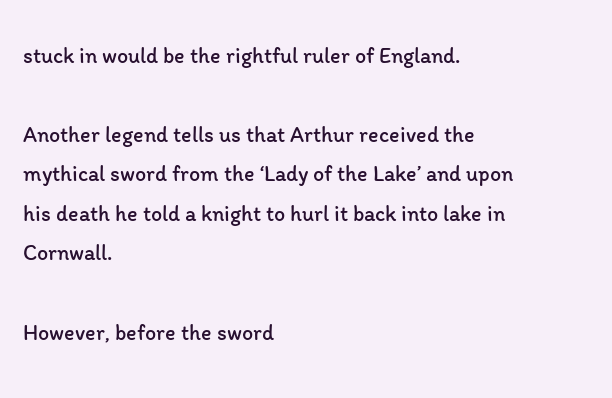stuck in would be the rightful ruler of England.

Another legend tells us that Arthur received the mythical sword from the ‘Lady of the Lake’ and upon his death he told a knight to hurl it back into lake in Cornwall.

However, before the sword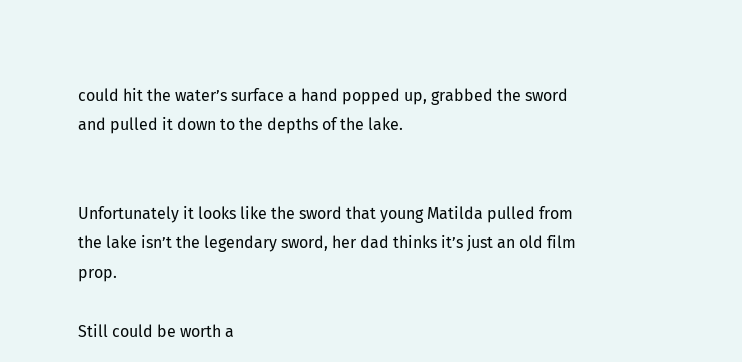could hit the water’s surface a hand popped up, grabbed the sword and pulled it down to the depths of the lake.


Unfortunately it looks like the sword that young Matilda pulled from the lake isn’t the legendary sword, her dad thinks it’s just an old film prop.

Still could be worth a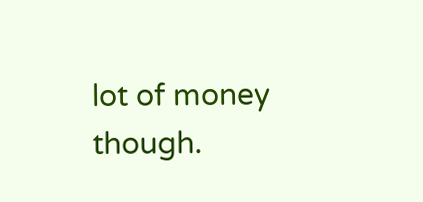lot of money though.